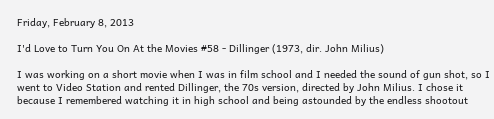Friday, February 8, 2013

I'd Love to Turn You On At the Movies #58 - Dillinger (1973, dir. John Milius)

I was working on a short movie when I was in film school and I needed the sound of gun shot, so I went to Video Station and rented Dillinger, the 70s version, directed by John Milius. I chose it because I remembered watching it in high school and being astounded by the endless shootout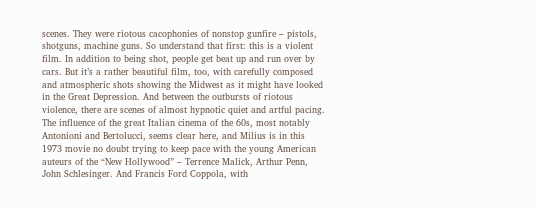scenes. They were riotous cacophonies of nonstop gunfire – pistols, shotguns, machine guns. So understand that first: this is a violent film. In addition to being shot, people get beat up and run over by cars. But it’s a rather beautiful film, too, with carefully composed and atmospheric shots showing the Midwest as it might have looked in the Great Depression. And between the outbursts of riotous violence, there are scenes of almost hypnotic quiet and artful pacing. The influence of the great Italian cinema of the 60s, most notably Antonioni and Bertolucci, seems clear here, and Milius is in this 1973 movie no doubt trying to keep pace with the young American auteurs of the “New Hollywood” – Terrence Malick, Arthur Penn, John Schlesinger. And Francis Ford Coppola, with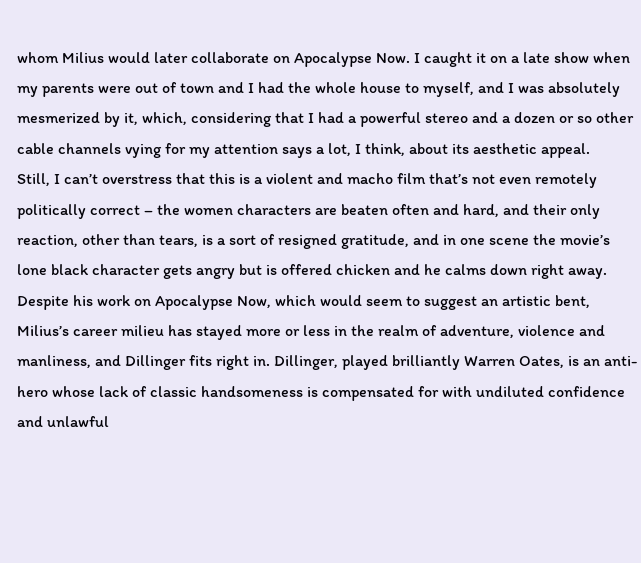whom Milius would later collaborate on Apocalypse Now. I caught it on a late show when my parents were out of town and I had the whole house to myself, and I was absolutely mesmerized by it, which, considering that I had a powerful stereo and a dozen or so other cable channels vying for my attention says a lot, I think, about its aesthetic appeal.
Still, I can’t overstress that this is a violent and macho film that’s not even remotely politically correct – the women characters are beaten often and hard, and their only reaction, other than tears, is a sort of resigned gratitude, and in one scene the movie’s lone black character gets angry but is offered chicken and he calms down right away. Despite his work on Apocalypse Now, which would seem to suggest an artistic bent, Milius’s career milieu has stayed more or less in the realm of adventure, violence and manliness, and Dillinger fits right in. Dillinger, played brilliantly Warren Oates, is an anti-hero whose lack of classic handsomeness is compensated for with undiluted confidence and unlawful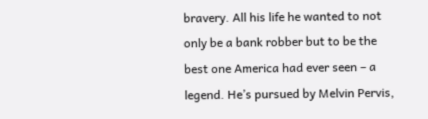bravery. All his life he wanted to not only be a bank robber but to be the best one America had ever seen – a legend. He’s pursued by Melvin Pervis,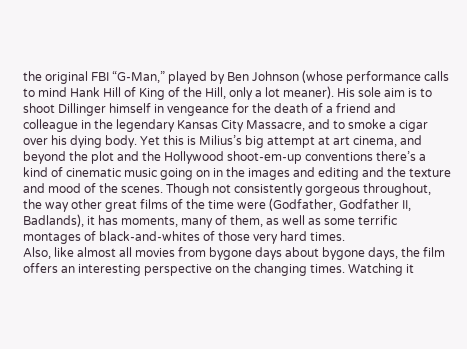the original FBI “G-Man,” played by Ben Johnson (whose performance calls to mind Hank Hill of King of the Hill, only a lot meaner). His sole aim is to shoot Dillinger himself in vengeance for the death of a friend and colleague in the legendary Kansas City Massacre, and to smoke a cigar over his dying body. Yet this is Milius’s big attempt at art cinema, and beyond the plot and the Hollywood shoot-em-up conventions there’s a kind of cinematic music going on in the images and editing and the texture and mood of the scenes. Though not consistently gorgeous throughout, the way other great films of the time were (Godfather, Godfather II, Badlands), it has moments, many of them, as well as some terrific montages of black-and-whites of those very hard times.
Also, like almost all movies from bygone days about bygone days, the film offers an interesting perspective on the changing times. Watching it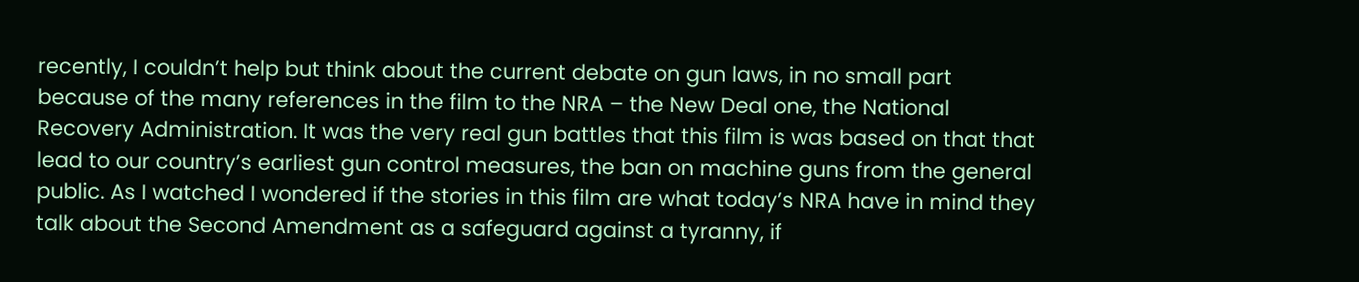recently, I couldn’t help but think about the current debate on gun laws, in no small part because of the many references in the film to the NRA – the New Deal one, the National Recovery Administration. It was the very real gun battles that this film is was based on that that lead to our country’s earliest gun control measures, the ban on machine guns from the general public. As I watched I wondered if the stories in this film are what today’s NRA have in mind they talk about the Second Amendment as a safeguard against a tyranny, if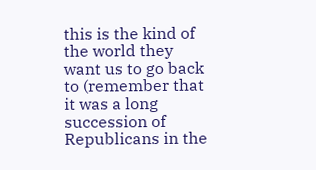this is the kind of the world they want us to go back to (remember that it was a long succession of Republicans in the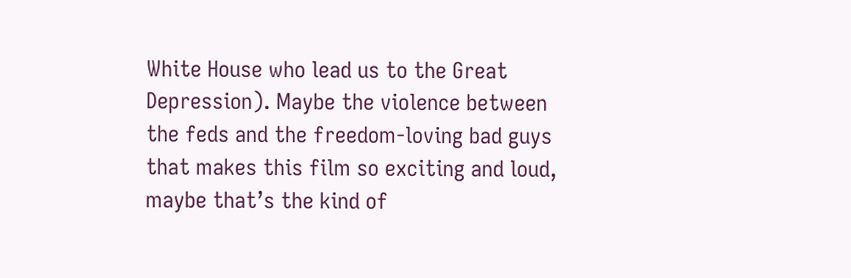White House who lead us to the Great Depression). Maybe the violence between the feds and the freedom-loving bad guys that makes this film so exciting and loud, maybe that’s the kind of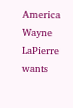America Wayne LaPierre wants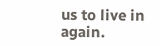us to live in again.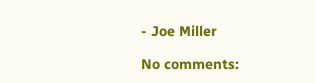- Joe Miller

No comments: